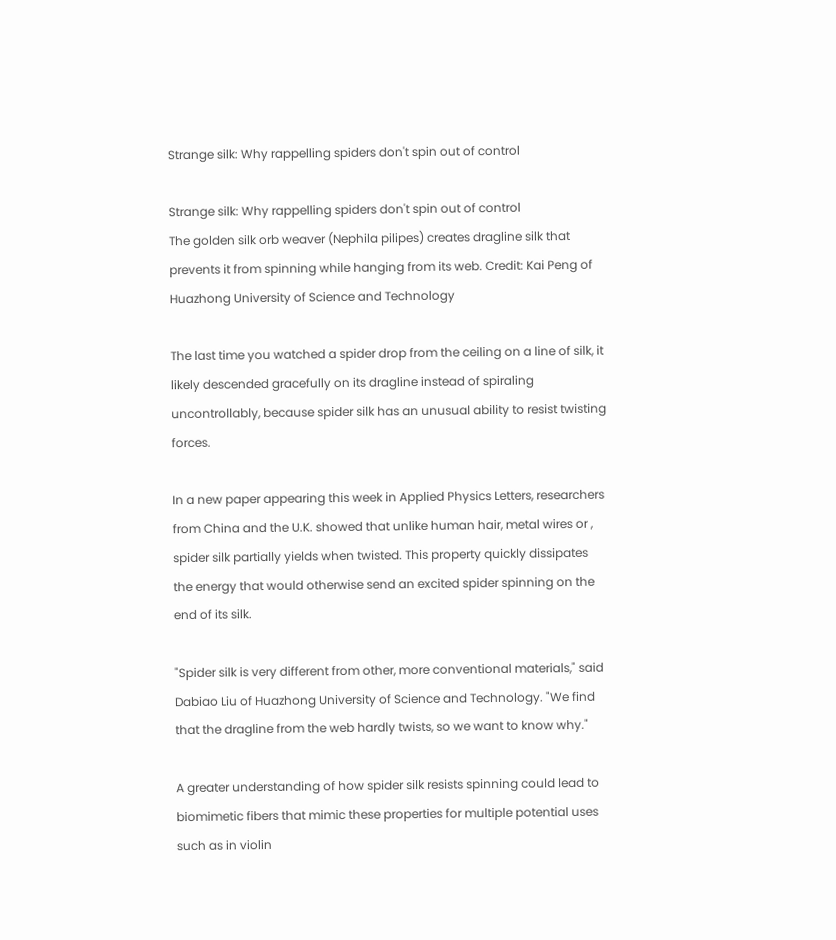Strange silk: Why rappelling spiders don't spin out of control

Strange silk: Why rappelling spiders don't spin out of control
The golden silk orb weaver (Nephila pilipes) creates dragline silk that prevents it from spinning while hanging from its web. Credit: Kai Peng of Huazhong University of Science and Technology

The last time you watched a spider drop from the ceiling on a line of silk, it likely descended gracefully on its dragline instead of spiraling uncontrollably, because spider silk has an unusual ability to resist twisting forces.

In a new paper appearing this week in Applied Physics Letters, researchers from China and the U.K. showed that unlike human hair, metal wires or , spider silk partially yields when twisted. This property quickly dissipates the energy that would otherwise send an excited spider spinning on the end of its silk.

"Spider silk is very different from other, more conventional materials," said Dabiao Liu of Huazhong University of Science and Technology. "We find that the dragline from the web hardly twists, so we want to know why."

A greater understanding of how spider silk resists spinning could lead to biomimetic fibers that mimic these properties for multiple potential uses such as in violin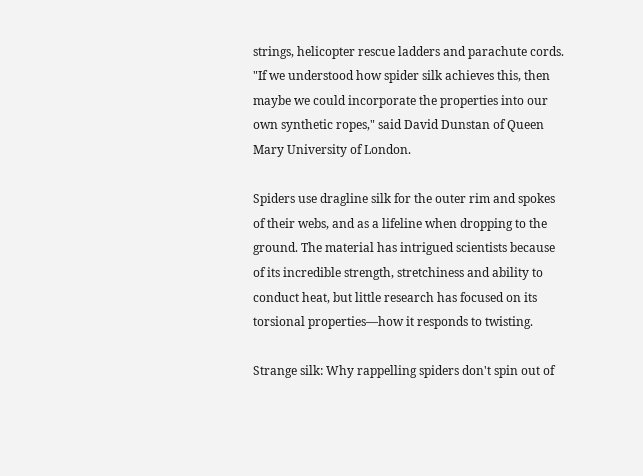strings, helicopter rescue ladders and parachute cords. "If we understood how spider silk achieves this, then maybe we could incorporate the properties into our own synthetic ropes," said David Dunstan of Queen Mary University of London.

Spiders use dragline silk for the outer rim and spokes of their webs, and as a lifeline when dropping to the ground. The material has intrigued scientists because of its incredible strength, stretchiness and ability to conduct heat, but little research has focused on its torsional properties—how it responds to twisting.

Strange silk: Why rappelling spiders don't spin out of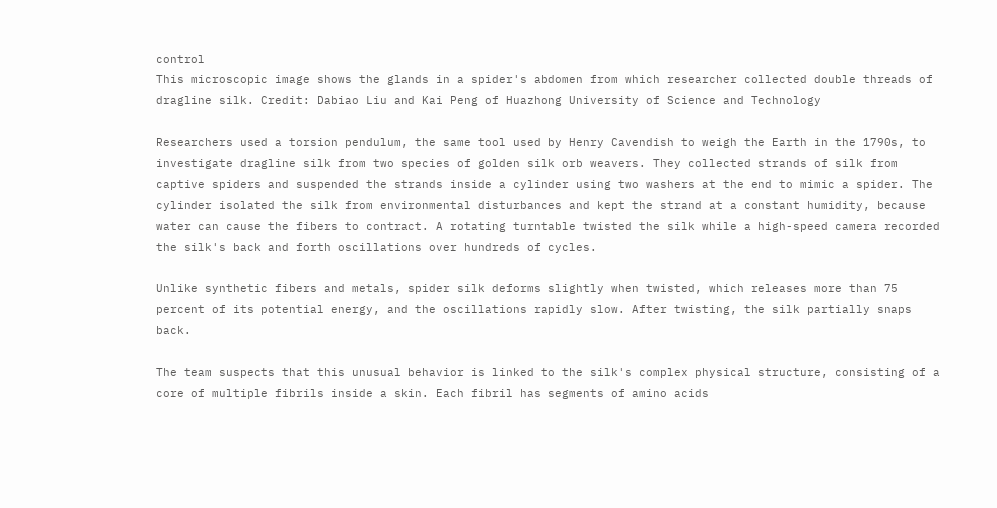control
This microscopic image shows the glands in a spider's abdomen from which researcher collected double threads of dragline silk. Credit: Dabiao Liu and Kai Peng of Huazhong University of Science and Technology

Researchers used a torsion pendulum, the same tool used by Henry Cavendish to weigh the Earth in the 1790s, to investigate dragline silk from two species of golden silk orb weavers. They collected strands of silk from captive spiders and suspended the strands inside a cylinder using two washers at the end to mimic a spider. The cylinder isolated the silk from environmental disturbances and kept the strand at a constant humidity, because water can cause the fibers to contract. A rotating turntable twisted the silk while a high-speed camera recorded the silk's back and forth oscillations over hundreds of cycles.

Unlike synthetic fibers and metals, spider silk deforms slightly when twisted, which releases more than 75 percent of its potential energy, and the oscillations rapidly slow. After twisting, the silk partially snaps back.

The team suspects that this unusual behavior is linked to the silk's complex physical structure, consisting of a core of multiple fibrils inside a skin. Each fibril has segments of amino acids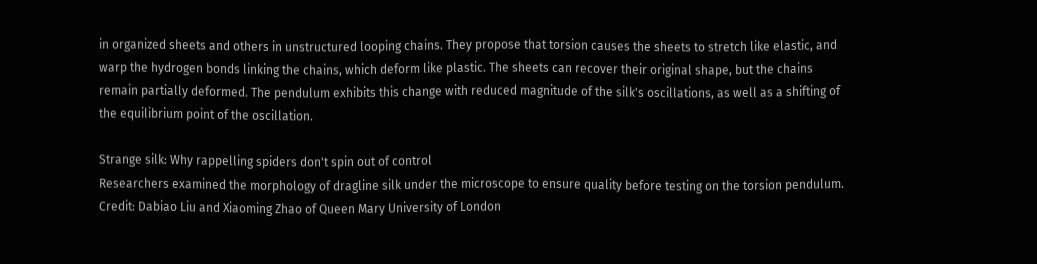in organized sheets and others in unstructured looping chains. They propose that torsion causes the sheets to stretch like elastic, and warp the hydrogen bonds linking the chains, which deform like plastic. The sheets can recover their original shape, but the chains remain partially deformed. The pendulum exhibits this change with reduced magnitude of the silk's oscillations, as well as a shifting of the equilibrium point of the oscillation.

Strange silk: Why rappelling spiders don't spin out of control
Researchers examined the morphology of dragline silk under the microscope to ensure quality before testing on the torsion pendulum. Credit: Dabiao Liu and Xiaoming Zhao of Queen Mary University of London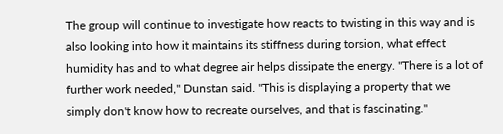The group will continue to investigate how reacts to twisting in this way and is also looking into how it maintains its stiffness during torsion, what effect humidity has and to what degree air helps dissipate the energy. "There is a lot of further work needed," Dunstan said. "This is displaying a property that we simply don't know how to recreate ourselves, and that is fascinating."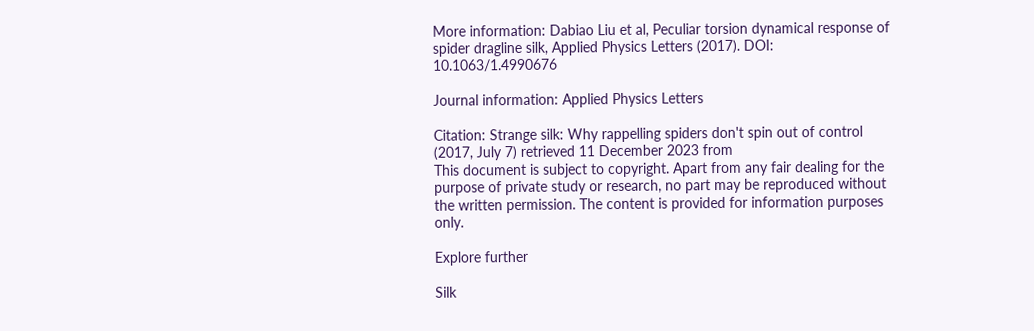More information: Dabiao Liu et al, Peculiar torsion dynamical response of spider dragline silk, Applied Physics Letters (2017). DOI: 10.1063/1.4990676

Journal information: Applied Physics Letters

Citation: Strange silk: Why rappelling spiders don't spin out of control (2017, July 7) retrieved 11 December 2023 from
This document is subject to copyright. Apart from any fair dealing for the purpose of private study or research, no part may be reproduced without the written permission. The content is provided for information purposes only.

Explore further

Silk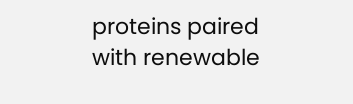proteins paired with renewable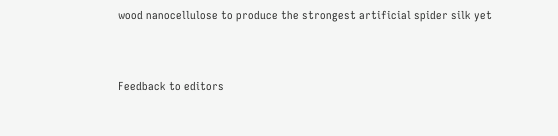wood nanocellulose to produce the strongest artificial spider silk yet


Feedback to editors